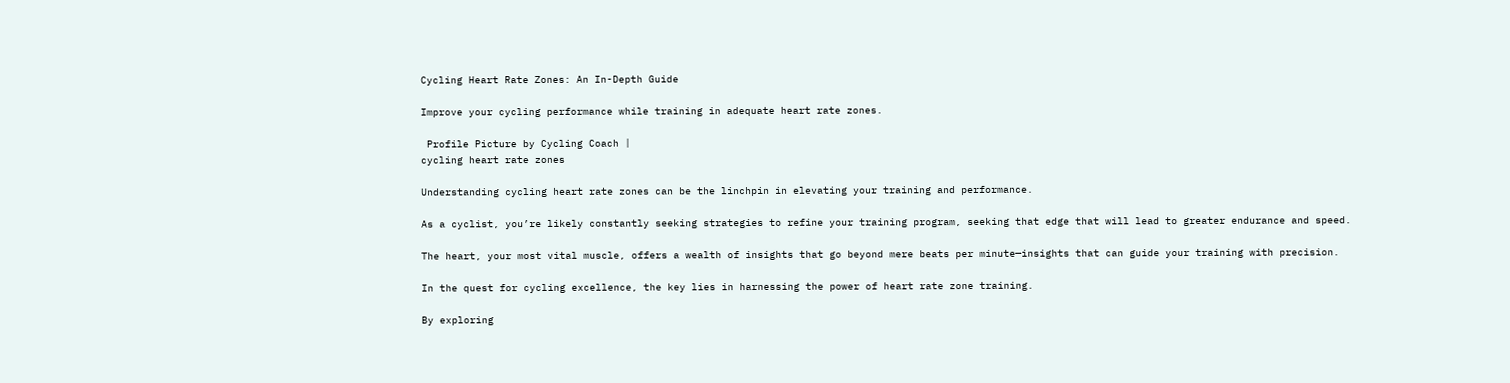Cycling Heart Rate Zones: An In-Depth Guide

Improve your cycling performance while training in adequate heart rate zones.

 Profile Picture by Cycling Coach |
cycling heart rate zones

Understanding cycling heart rate zones can be the linchpin in elevating your training and performance.

As a cyclist, you’re likely constantly seeking strategies to refine your training program, seeking that edge that will lead to greater endurance and speed.

The heart, your most vital muscle, offers a wealth of insights that go beyond mere beats per minute—insights that can guide your training with precision.

In the quest for cycling excellence, the key lies in harnessing the power of heart rate zone training.

By exploring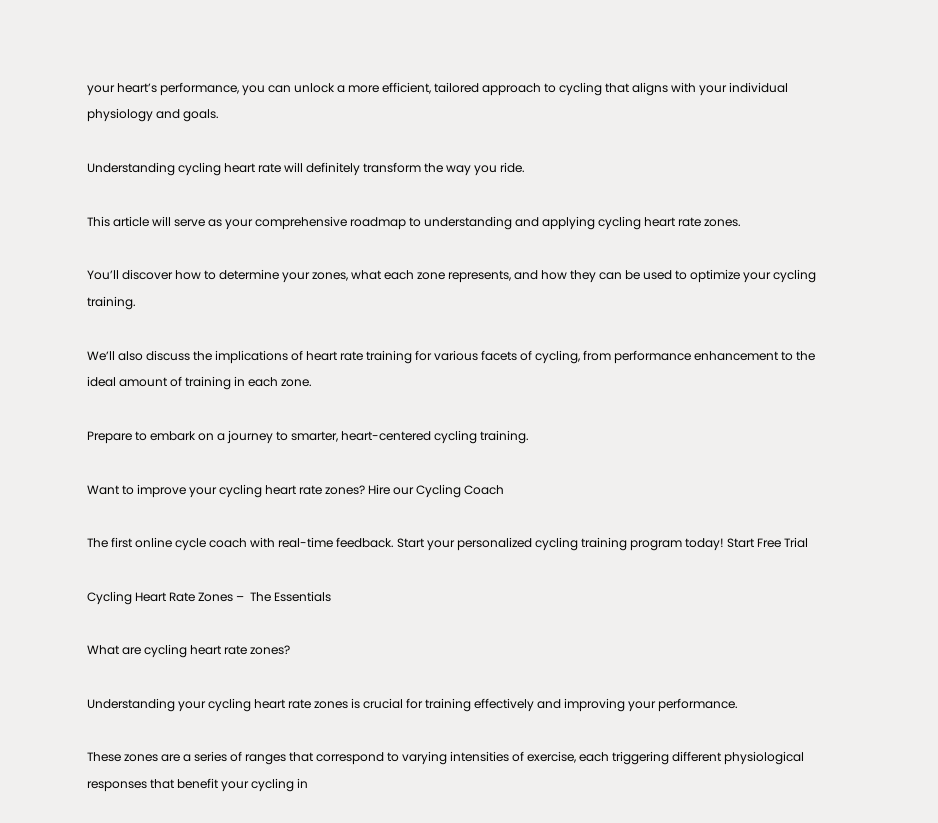your heart’s performance, you can unlock a more efficient, tailored approach to cycling that aligns with your individual physiology and goals.

Understanding cycling heart rate will definitely transform the way you ride.

This article will serve as your comprehensive roadmap to understanding and applying cycling heart rate zones.

You’ll discover how to determine your zones, what each zone represents, and how they can be used to optimize your cycling training.

We’ll also discuss the implications of heart rate training for various facets of cycling, from performance enhancement to the ideal amount of training in each zone.

Prepare to embark on a journey to smarter, heart-centered cycling training.

Want to improve your cycling heart rate zones? Hire our Cycling Coach

The first online cycle coach with real-time feedback. Start your personalized cycling training program today! Start Free Trial

Cycling Heart Rate Zones –  The Essentials

What are cycling heart rate zones?

Understanding your cycling heart rate zones is crucial for training effectively and improving your performance.

These zones are a series of ranges that correspond to varying intensities of exercise, each triggering different physiological responses that benefit your cycling in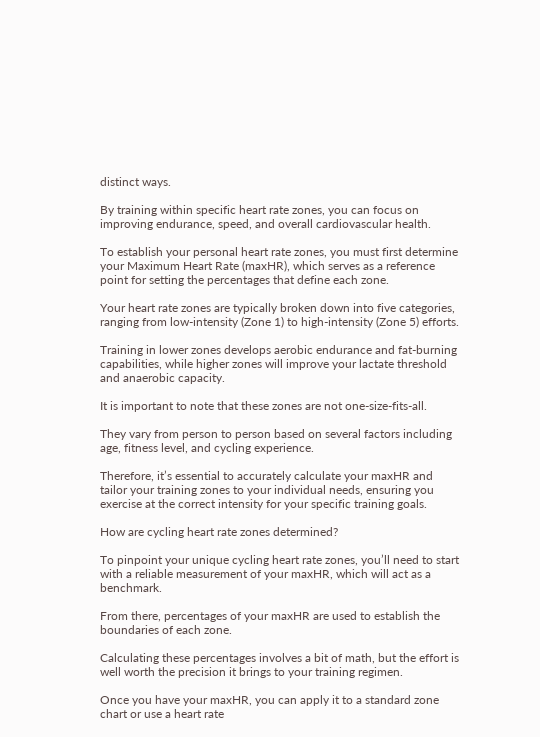distinct ways.

By training within specific heart rate zones, you can focus on improving endurance, speed, and overall cardiovascular health.

To establish your personal heart rate zones, you must first determine your Maximum Heart Rate (maxHR), which serves as a reference point for setting the percentages that define each zone.

Your heart rate zones are typically broken down into five categories, ranging from low-intensity (Zone 1) to high-intensity (Zone 5) efforts.

Training in lower zones develops aerobic endurance and fat-burning capabilities, while higher zones will improve your lactate threshold and anaerobic capacity.

It is important to note that these zones are not one-size-fits-all.

They vary from person to person based on several factors including age, fitness level, and cycling experience.

Therefore, it’s essential to accurately calculate your maxHR and tailor your training zones to your individual needs, ensuring you exercise at the correct intensity for your specific training goals.

How are cycling heart rate zones determined?

To pinpoint your unique cycling heart rate zones, you’ll need to start with a reliable measurement of your maxHR, which will act as a benchmark.

From there, percentages of your maxHR are used to establish the boundaries of each zone.

Calculating these percentages involves a bit of math, but the effort is well worth the precision it brings to your training regimen.

Once you have your maxHR, you can apply it to a standard zone chart or use a heart rate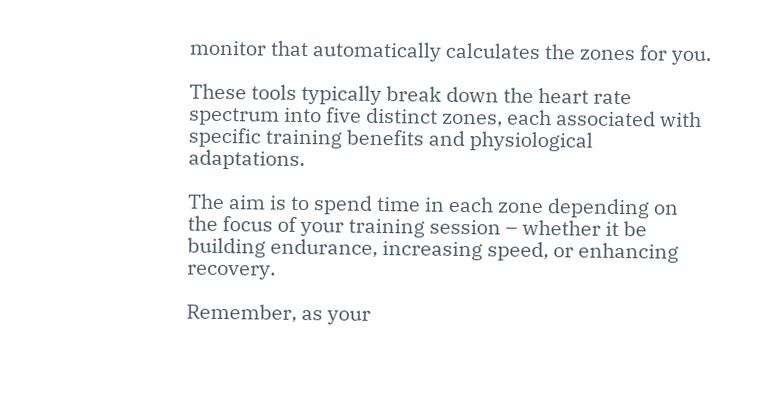monitor that automatically calculates the zones for you.

These tools typically break down the heart rate spectrum into five distinct zones, each associated with specific training benefits and physiological adaptations.

The aim is to spend time in each zone depending on the focus of your training session – whether it be building endurance, increasing speed, or enhancing recovery.

Remember, as your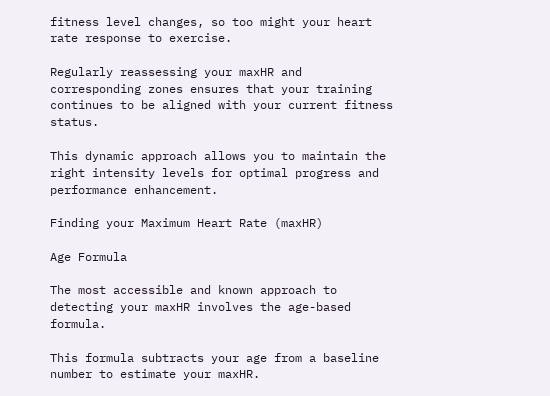fitness level changes, so too might your heart rate response to exercise.

Regularly reassessing your maxHR and corresponding zones ensures that your training continues to be aligned with your current fitness status.

This dynamic approach allows you to maintain the right intensity levels for optimal progress and performance enhancement.

Finding your Maximum Heart Rate (maxHR)

Age Formula

The most accessible and known approach to detecting your maxHR involves the age-based formula.

This formula subtracts your age from a baseline number to estimate your maxHR.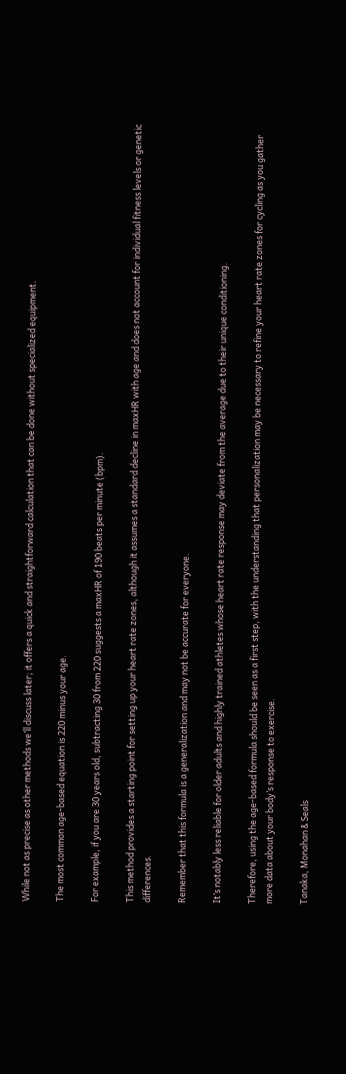While not as precise as other methods we’ll discuss later; it offers a quick and straightforward calculation that can be done without specialized equipment.

The most common age-based equation is 220 minus your age.

For example, if you are 30 years old, subtracting 30 from 220 suggests a maxHR of 190 beats per minute (bpm).

This method provides a starting point for setting up your heart rate zones, although it assumes a standard decline in maxHR with age and does not account for individual fitness levels or genetic differences.

Remember that this formula is a generalization and may not be accurate for everyone.

It’s notably less reliable for older adults and highly trained athletes whose heart rate response may deviate from the average due to their unique conditioning.

Therefore, using the age-based formula should be seen as a first step, with the understanding that personalization may be necessary to refine your heart rate zones for cycling as you gather more data about your body’s response to exercise.

Tanaka, Monahan & Seals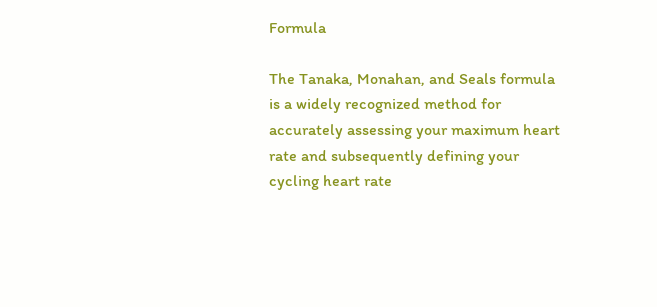Formula

The Tanaka, Monahan, and Seals formula is a widely recognized method for accurately assessing your maximum heart rate and subsequently defining your cycling heart rate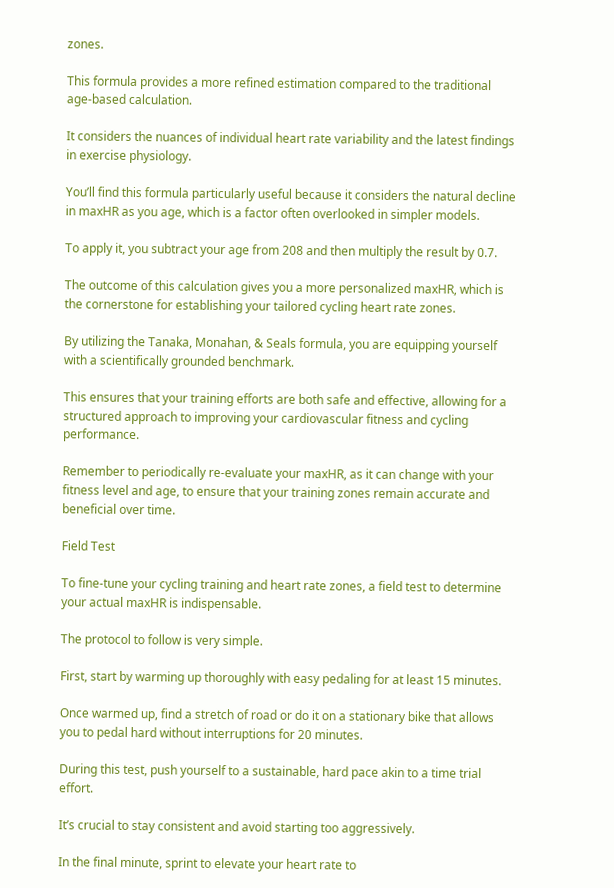zones.

This formula provides a more refined estimation compared to the traditional age-based calculation.

It considers the nuances of individual heart rate variability and the latest findings in exercise physiology.

You’ll find this formula particularly useful because it considers the natural decline in maxHR as you age, which is a factor often overlooked in simpler models.

To apply it, you subtract your age from 208 and then multiply the result by 0.7.

The outcome of this calculation gives you a more personalized maxHR, which is the cornerstone for establishing your tailored cycling heart rate zones.

By utilizing the Tanaka, Monahan, & Seals formula, you are equipping yourself with a scientifically grounded benchmark.

This ensures that your training efforts are both safe and effective, allowing for a structured approach to improving your cardiovascular fitness and cycling performance.

Remember to periodically re-evaluate your maxHR, as it can change with your fitness level and age, to ensure that your training zones remain accurate and beneficial over time.

Field Test

To fine-tune your cycling training and heart rate zones, a field test to determine your actual maxHR is indispensable.

The protocol to follow is very simple.

First, start by warming up thoroughly with easy pedaling for at least 15 minutes.

Once warmed up, find a stretch of road or do it on a stationary bike that allows you to pedal hard without interruptions for 20 minutes.

During this test, push yourself to a sustainable, hard pace akin to a time trial effort.

It’s crucial to stay consistent and avoid starting too aggressively.

In the final minute, sprint to elevate your heart rate to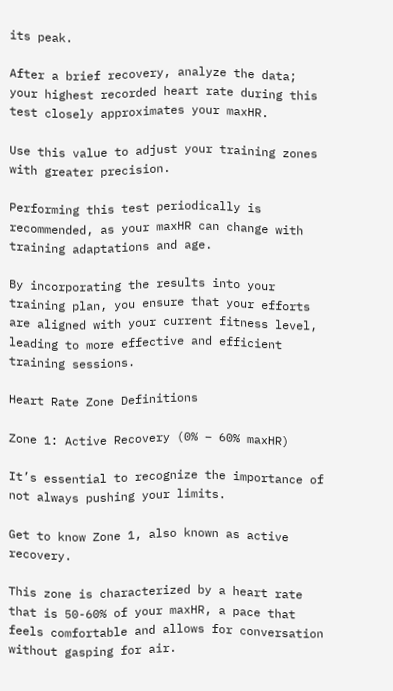its peak.

After a brief recovery, analyze the data; your highest recorded heart rate during this test closely approximates your maxHR.

Use this value to adjust your training zones with greater precision.

Performing this test periodically is recommended, as your maxHR can change with training adaptations and age.

By incorporating the results into your training plan, you ensure that your efforts are aligned with your current fitness level, leading to more effective and efficient training sessions.

Heart Rate Zone Definitions

Zone 1: Active Recovery (0% – 60% maxHR)

It’s essential to recognize the importance of not always pushing your limits.

Get to know Zone 1, also known as active recovery.

This zone is characterized by a heart rate that is 50-60% of your maxHR, a pace that feels comfortable and allows for conversation without gasping for air.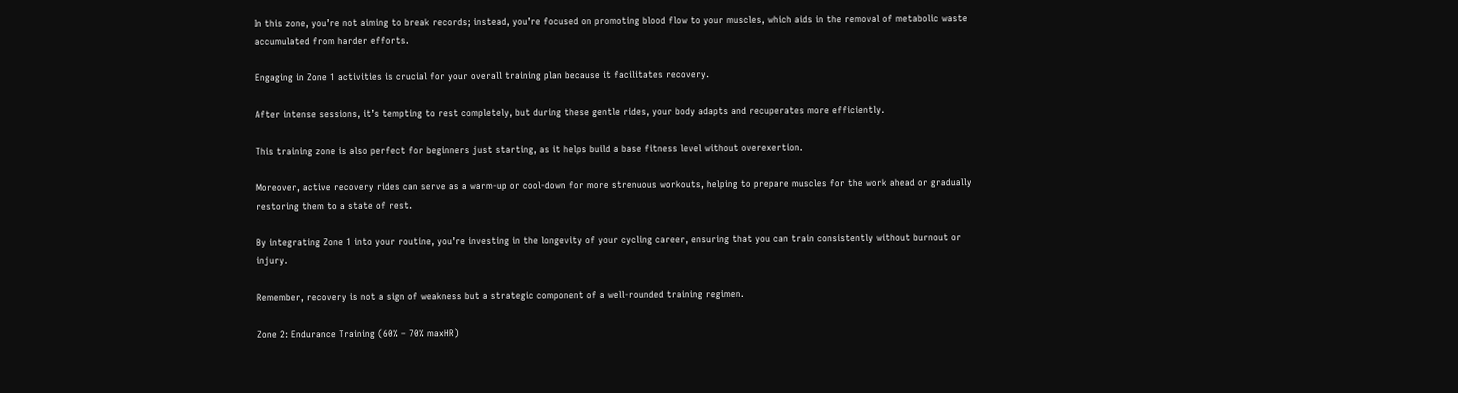In this zone, you’re not aiming to break records; instead, you’re focused on promoting blood flow to your muscles, which aids in the removal of metabolic waste accumulated from harder efforts.

Engaging in Zone 1 activities is crucial for your overall training plan because it facilitates recovery.

After intense sessions, it’s tempting to rest completely, but during these gentle rides, your body adapts and recuperates more efficiently.

This training zone is also perfect for beginners just starting, as it helps build a base fitness level without overexertion.

Moreover, active recovery rides can serve as a warm-up or cool-down for more strenuous workouts, helping to prepare muscles for the work ahead or gradually restoring them to a state of rest.

By integrating Zone 1 into your routine, you’re investing in the longevity of your cycling career, ensuring that you can train consistently without burnout or injury.

Remember, recovery is not a sign of weakness but a strategic component of a well-rounded training regimen.

Zone 2: Endurance Training (60% – 70% maxHR)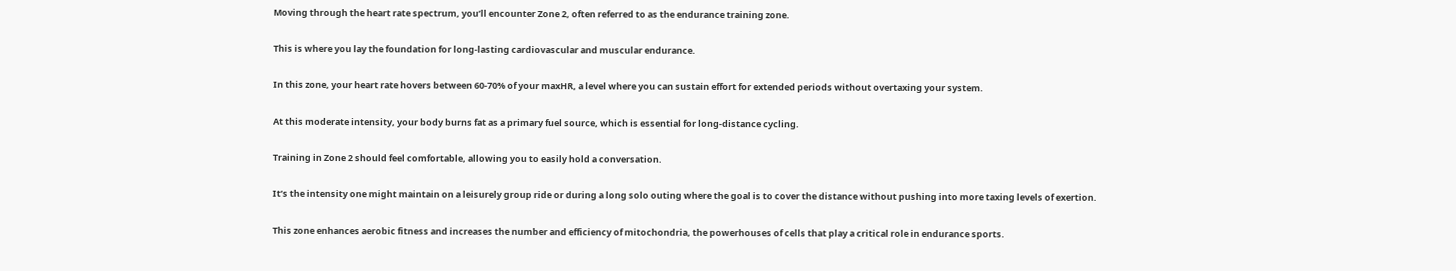Moving through the heart rate spectrum, you’ll encounter Zone 2, often referred to as the endurance training zone.

This is where you lay the foundation for long-lasting cardiovascular and muscular endurance.

In this zone, your heart rate hovers between 60-70% of your maxHR, a level where you can sustain effort for extended periods without overtaxing your system.

At this moderate intensity, your body burns fat as a primary fuel source, which is essential for long-distance cycling.

Training in Zone 2 should feel comfortable, allowing you to easily hold a conversation.

It’s the intensity one might maintain on a leisurely group ride or during a long solo outing where the goal is to cover the distance without pushing into more taxing levels of exertion.

This zone enhances aerobic fitness and increases the number and efficiency of mitochondria, the powerhouses of cells that play a critical role in endurance sports.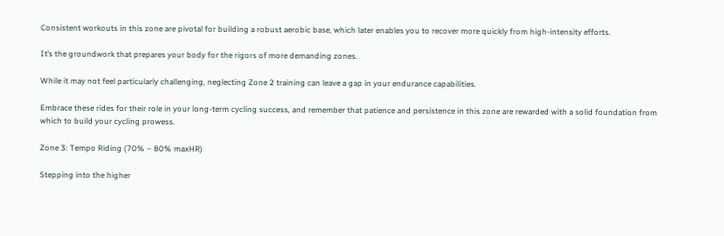Consistent workouts in this zone are pivotal for building a robust aerobic base, which later enables you to recover more quickly from high-intensity efforts.

It’s the groundwork that prepares your body for the rigors of more demanding zones.

While it may not feel particularly challenging, neglecting Zone 2 training can leave a gap in your endurance capabilities.

Embrace these rides for their role in your long-term cycling success, and remember that patience and persistence in this zone are rewarded with a solid foundation from which to build your cycling prowess.

Zone 3: Tempo Riding (70% – 80% maxHR)

Stepping into the higher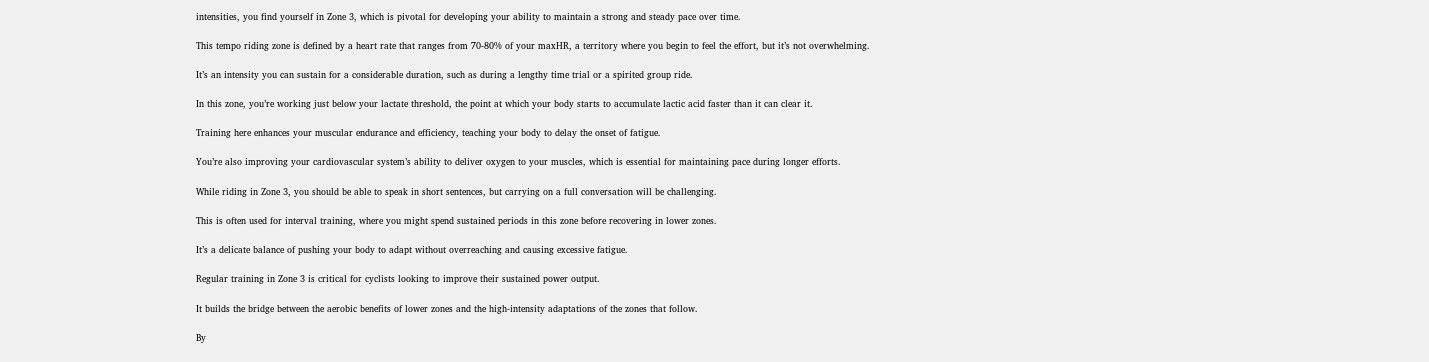intensities, you find yourself in Zone 3, which is pivotal for developing your ability to maintain a strong and steady pace over time.

This tempo riding zone is defined by a heart rate that ranges from 70-80% of your maxHR, a territory where you begin to feel the effort, but it’s not overwhelming.

It’s an intensity you can sustain for a considerable duration, such as during a lengthy time trial or a spirited group ride.

In this zone, you’re working just below your lactate threshold, the point at which your body starts to accumulate lactic acid faster than it can clear it.

Training here enhances your muscular endurance and efficiency, teaching your body to delay the onset of fatigue.

You’re also improving your cardiovascular system’s ability to deliver oxygen to your muscles, which is essential for maintaining pace during longer efforts.

While riding in Zone 3, you should be able to speak in short sentences, but carrying on a full conversation will be challenging.

This is often used for interval training, where you might spend sustained periods in this zone before recovering in lower zones.

It’s a delicate balance of pushing your body to adapt without overreaching and causing excessive fatigue.

Regular training in Zone 3 is critical for cyclists looking to improve their sustained power output.

It builds the bridge between the aerobic benefits of lower zones and the high-intensity adaptations of the zones that follow.

By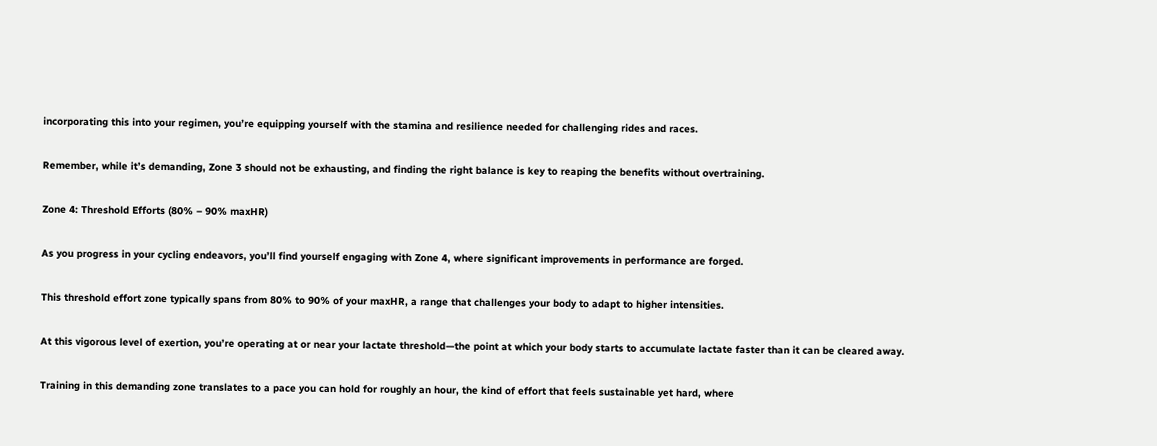incorporating this into your regimen, you’re equipping yourself with the stamina and resilience needed for challenging rides and races.

Remember, while it’s demanding, Zone 3 should not be exhausting, and finding the right balance is key to reaping the benefits without overtraining.

Zone 4: Threshold Efforts (80% – 90% maxHR)

As you progress in your cycling endeavors, you’ll find yourself engaging with Zone 4, where significant improvements in performance are forged.

This threshold effort zone typically spans from 80% to 90% of your maxHR, a range that challenges your body to adapt to higher intensities.

At this vigorous level of exertion, you’re operating at or near your lactate threshold—the point at which your body starts to accumulate lactate faster than it can be cleared away.

Training in this demanding zone translates to a pace you can hold for roughly an hour, the kind of effort that feels sustainable yet hard, where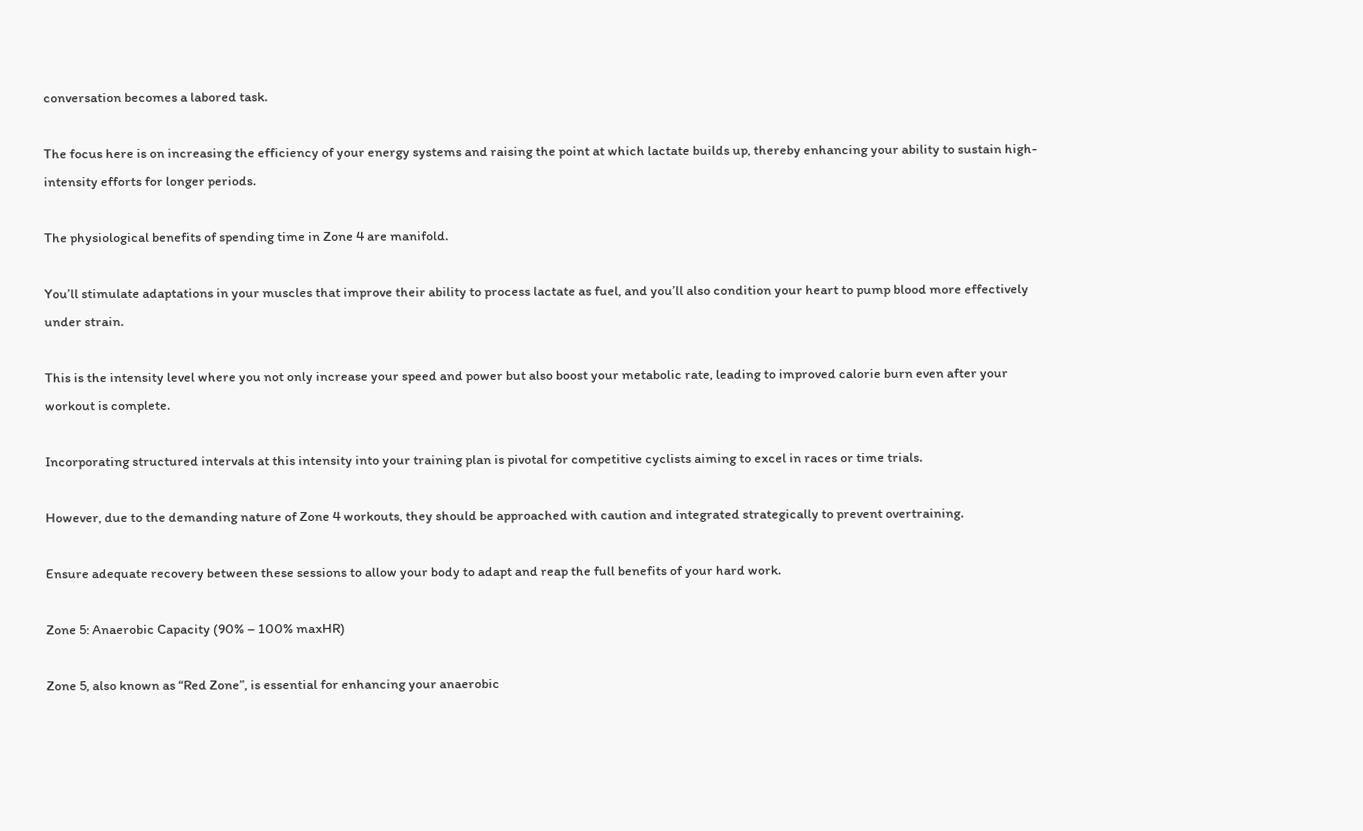conversation becomes a labored task.

The focus here is on increasing the efficiency of your energy systems and raising the point at which lactate builds up, thereby enhancing your ability to sustain high-intensity efforts for longer periods.

The physiological benefits of spending time in Zone 4 are manifold.

You’ll stimulate adaptations in your muscles that improve their ability to process lactate as fuel, and you’ll also condition your heart to pump blood more effectively under strain.

This is the intensity level where you not only increase your speed and power but also boost your metabolic rate, leading to improved calorie burn even after your workout is complete.

Incorporating structured intervals at this intensity into your training plan is pivotal for competitive cyclists aiming to excel in races or time trials.

However, due to the demanding nature of Zone 4 workouts, they should be approached with caution and integrated strategically to prevent overtraining.

Ensure adequate recovery between these sessions to allow your body to adapt and reap the full benefits of your hard work.

Zone 5: Anaerobic Capacity (90% – 100% maxHR)

Zone 5, also known as “Red Zone”, is essential for enhancing your anaerobic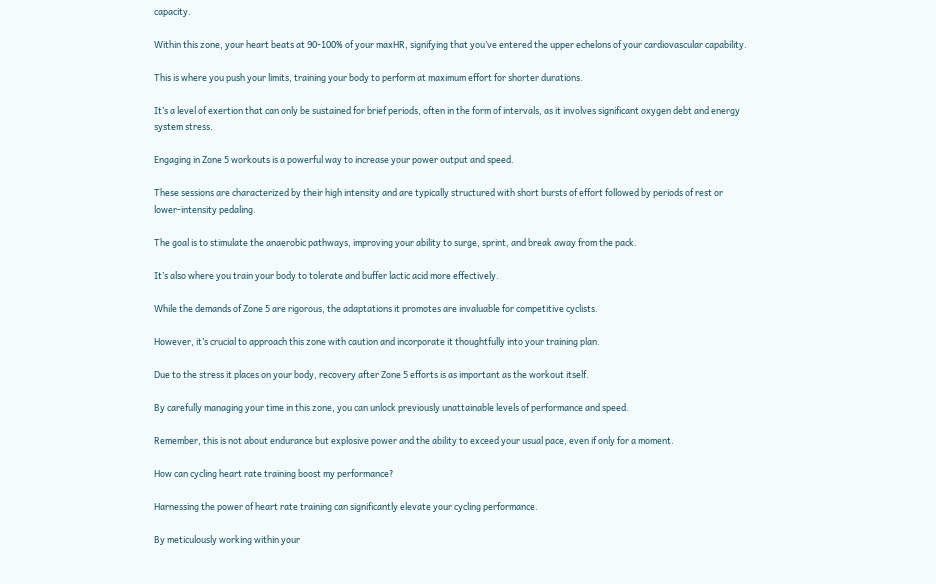capacity.

Within this zone, your heart beats at 90-100% of your maxHR, signifying that you’ve entered the upper echelons of your cardiovascular capability.

This is where you push your limits, training your body to perform at maximum effort for shorter durations.

It’s a level of exertion that can only be sustained for brief periods, often in the form of intervals, as it involves significant oxygen debt and energy system stress.

Engaging in Zone 5 workouts is a powerful way to increase your power output and speed.

These sessions are characterized by their high intensity and are typically structured with short bursts of effort followed by periods of rest or lower-intensity pedaling.

The goal is to stimulate the anaerobic pathways, improving your ability to surge, sprint, and break away from the pack.

It’s also where you train your body to tolerate and buffer lactic acid more effectively.

While the demands of Zone 5 are rigorous, the adaptations it promotes are invaluable for competitive cyclists.

However, it’s crucial to approach this zone with caution and incorporate it thoughtfully into your training plan.

Due to the stress it places on your body, recovery after Zone 5 efforts is as important as the workout itself.

By carefully managing your time in this zone, you can unlock previously unattainable levels of performance and speed.

Remember, this is not about endurance but explosive power and the ability to exceed your usual pace, even if only for a moment.

How can cycling heart rate training boost my performance?

Harnessing the power of heart rate training can significantly elevate your cycling performance.

By meticulously working within your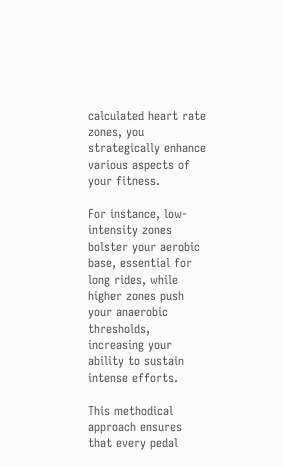calculated heart rate zones, you strategically enhance various aspects of your fitness.

For instance, low-intensity zones bolster your aerobic base, essential for long rides, while higher zones push your anaerobic thresholds, increasing your ability to sustain intense efforts.

This methodical approach ensures that every pedal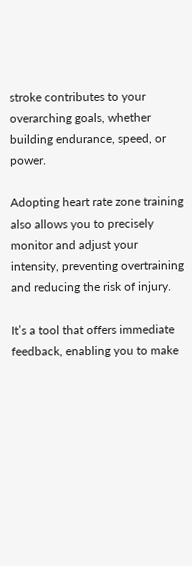stroke contributes to your overarching goals, whether building endurance, speed, or power.

Adopting heart rate zone training also allows you to precisely monitor and adjust your intensity, preventing overtraining and reducing the risk of injury.

It’s a tool that offers immediate feedback, enabling you to make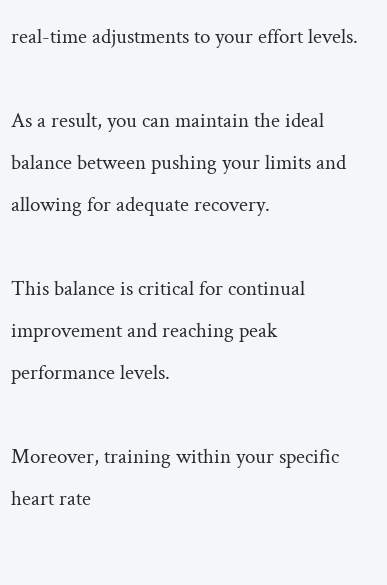real-time adjustments to your effort levels.

As a result, you can maintain the ideal balance between pushing your limits and allowing for adequate recovery.

This balance is critical for continual improvement and reaching peak performance levels.

Moreover, training within your specific heart rate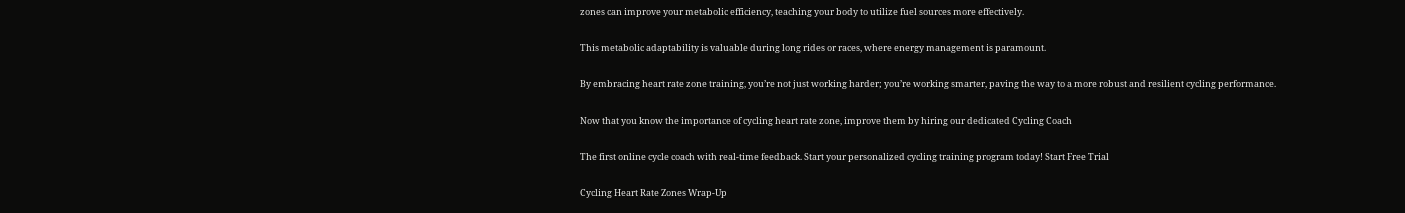zones can improve your metabolic efficiency, teaching your body to utilize fuel sources more effectively.

This metabolic adaptability is valuable during long rides or races, where energy management is paramount.

By embracing heart rate zone training, you’re not just working harder; you’re working smarter, paving the way to a more robust and resilient cycling performance.

Now that you know the importance of cycling heart rate zone, improve them by hiring our dedicated Cycling Coach

The first online cycle coach with real-time feedback. Start your personalized cycling training program today! Start Free Trial

Cycling Heart Rate Zones Wrap-Up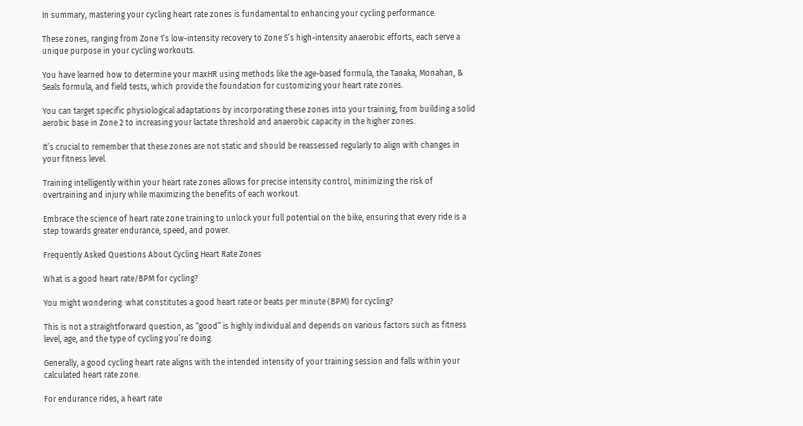In summary, mastering your cycling heart rate zones is fundamental to enhancing your cycling performance.

These zones, ranging from Zone 1’s low-intensity recovery to Zone 5’s high-intensity anaerobic efforts, each serve a unique purpose in your cycling workouts.

You have learned how to determine your maxHR using methods like the age-based formula, the Tanaka, Monahan, & Seals formula, and field tests, which provide the foundation for customizing your heart rate zones.

You can target specific physiological adaptations by incorporating these zones into your training, from building a solid aerobic base in Zone 2 to increasing your lactate threshold and anaerobic capacity in the higher zones.

It’s crucial to remember that these zones are not static and should be reassessed regularly to align with changes in your fitness level.

Training intelligently within your heart rate zones allows for precise intensity control, minimizing the risk of overtraining and injury while maximizing the benefits of each workout.

Embrace the science of heart rate zone training to unlock your full potential on the bike, ensuring that every ride is a step towards greater endurance, speed, and power.

Frequently Asked Questions About Cycling Heart Rate Zones

What is a good heart rate/BPM for cycling?

You might wondering: what constitutes a good heart rate or beats per minute (BPM) for cycling?

This is not a straightforward question, as “good” is highly individual and depends on various factors such as fitness level, age, and the type of cycling you’re doing.

Generally, a good cycling heart rate aligns with the intended intensity of your training session and falls within your calculated heart rate zone.

For endurance rides, a heart rate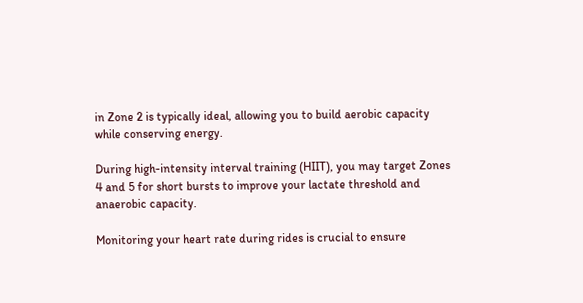in Zone 2 is typically ideal, allowing you to build aerobic capacity while conserving energy.

During high-intensity interval training (HIIT), you may target Zones 4 and 5 for short bursts to improve your lactate threshold and anaerobic capacity.

Monitoring your heart rate during rides is crucial to ensure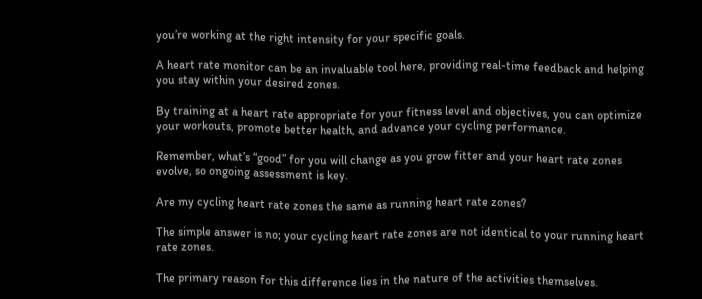you’re working at the right intensity for your specific goals.

A heart rate monitor can be an invaluable tool here, providing real-time feedback and helping you stay within your desired zones.

By training at a heart rate appropriate for your fitness level and objectives, you can optimize your workouts, promote better health, and advance your cycling performance.

Remember, what’s “good” for you will change as you grow fitter and your heart rate zones evolve, so ongoing assessment is key.

Are my cycling heart rate zones the same as running heart rate zones?

The simple answer is no; your cycling heart rate zones are not identical to your running heart rate zones.

The primary reason for this difference lies in the nature of the activities themselves.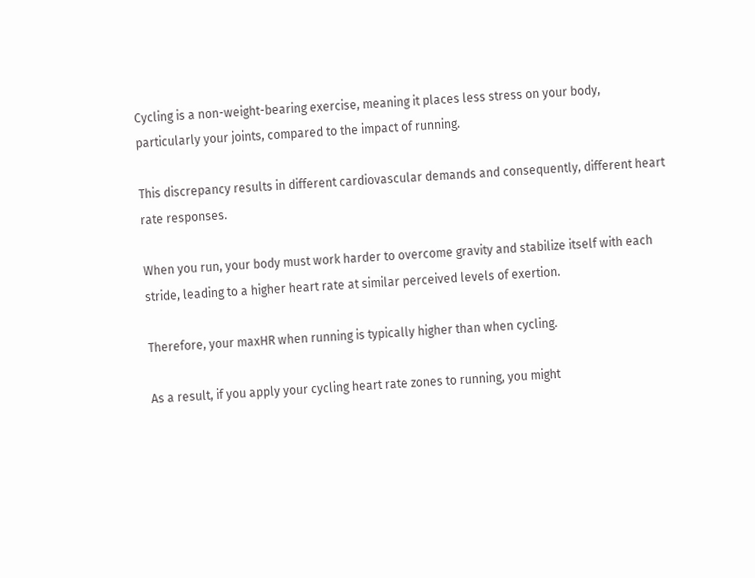Cycling is a non-weight-bearing exercise, meaning it places less stress on your body, particularly your joints, compared to the impact of running.

This discrepancy results in different cardiovascular demands and consequently, different heart rate responses.

When you run, your body must work harder to overcome gravity and stabilize itself with each stride, leading to a higher heart rate at similar perceived levels of exertion.

Therefore, your maxHR when running is typically higher than when cycling.

As a result, if you apply your cycling heart rate zones to running, you might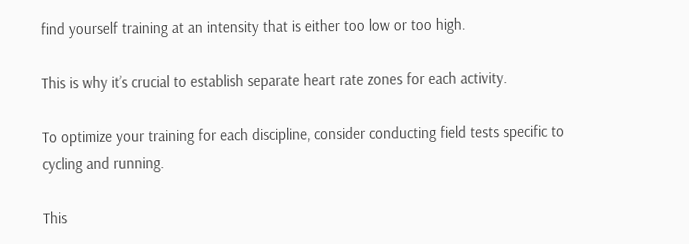find yourself training at an intensity that is either too low or too high.

This is why it’s crucial to establish separate heart rate zones for each activity.

To optimize your training for each discipline, consider conducting field tests specific to cycling and running.

This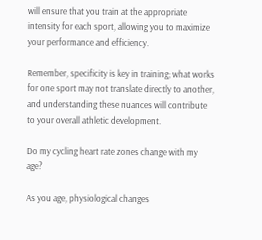will ensure that you train at the appropriate intensity for each sport, allowing you to maximize your performance and efficiency.

Remember, specificity is key in training; what works for one sport may not translate directly to another, and understanding these nuances will contribute to your overall athletic development.

Do my cycling heart rate zones change with my age?

As you age, physiological changes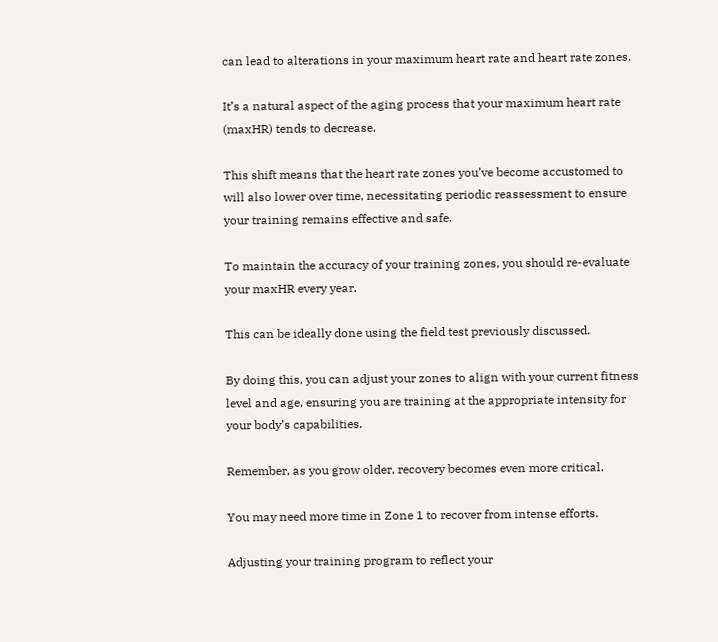can lead to alterations in your maximum heart rate and heart rate zones.

It’s a natural aspect of the aging process that your maximum heart rate (maxHR) tends to decrease.

This shift means that the heart rate zones you’ve become accustomed to will also lower over time, necessitating periodic reassessment to ensure your training remains effective and safe.

To maintain the accuracy of your training zones, you should re-evaluate your maxHR every year.

This can be ideally done using the field test previously discussed.

By doing this, you can adjust your zones to align with your current fitness level and age, ensuring you are training at the appropriate intensity for your body’s capabilities.

Remember, as you grow older, recovery becomes even more critical.

You may need more time in Zone 1 to recover from intense efforts.

Adjusting your training program to reflect your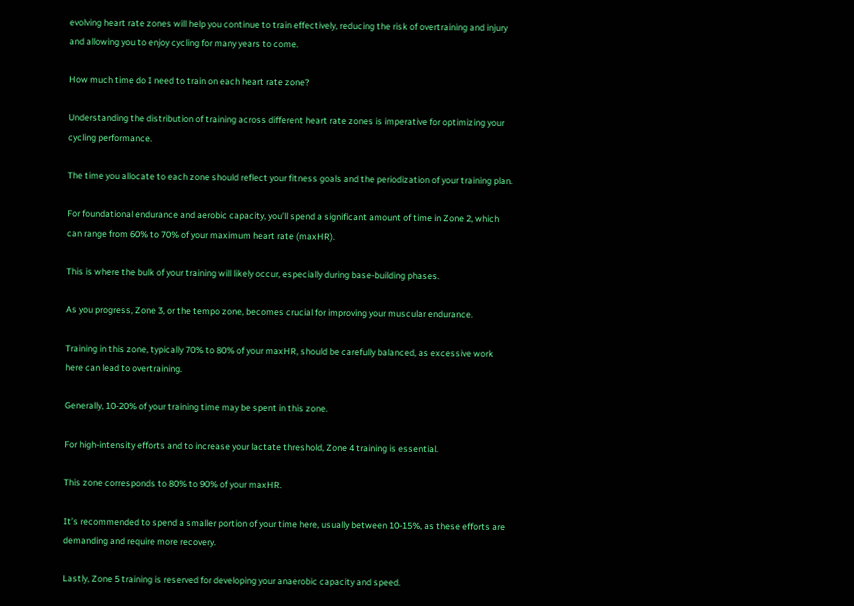evolving heart rate zones will help you continue to train effectively, reducing the risk of overtraining and injury and allowing you to enjoy cycling for many years to come.

How much time do I need to train on each heart rate zone?

Understanding the distribution of training across different heart rate zones is imperative for optimizing your cycling performance.

The time you allocate to each zone should reflect your fitness goals and the periodization of your training plan.

For foundational endurance and aerobic capacity, you’ll spend a significant amount of time in Zone 2, which can range from 60% to 70% of your maximum heart rate (maxHR).

This is where the bulk of your training will likely occur, especially during base-building phases.

As you progress, Zone 3, or the tempo zone, becomes crucial for improving your muscular endurance.

Training in this zone, typically 70% to 80% of your maxHR, should be carefully balanced, as excessive work here can lead to overtraining.

Generally, 10-20% of your training time may be spent in this zone.

For high-intensity efforts and to increase your lactate threshold, Zone 4 training is essential.

This zone corresponds to 80% to 90% of your maxHR.

It’s recommended to spend a smaller portion of your time here, usually between 10-15%, as these efforts are demanding and require more recovery.

Lastly, Zone 5 training is reserved for developing your anaerobic capacity and speed.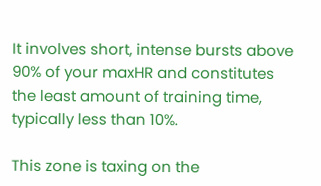It involves short, intense bursts above 90% of your maxHR and constitutes the least amount of training time, typically less than 10%.

This zone is taxing on the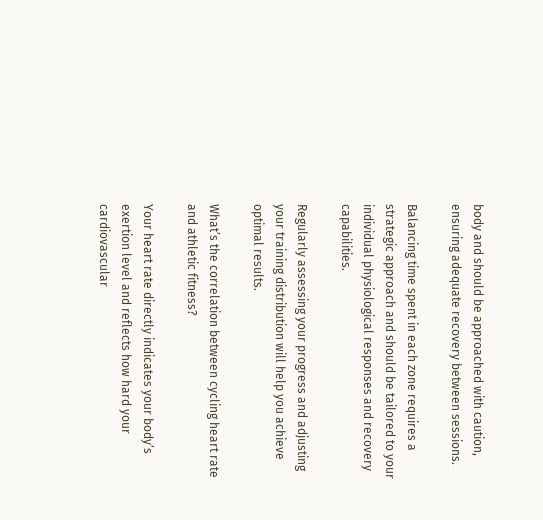body and should be approached with caution, ensuring adequate recovery between sessions.

Balancing time spent in each zone requires a strategic approach and should be tailored to your individual physiological responses and recovery capabilities.

Regularly assessing your progress and adjusting your training distribution will help you achieve optimal results.

What’s the correlation between cycling heart rate and athletic fitness?

Your heart rate directly indicates your body’s exertion level and reflects how hard your cardiovascular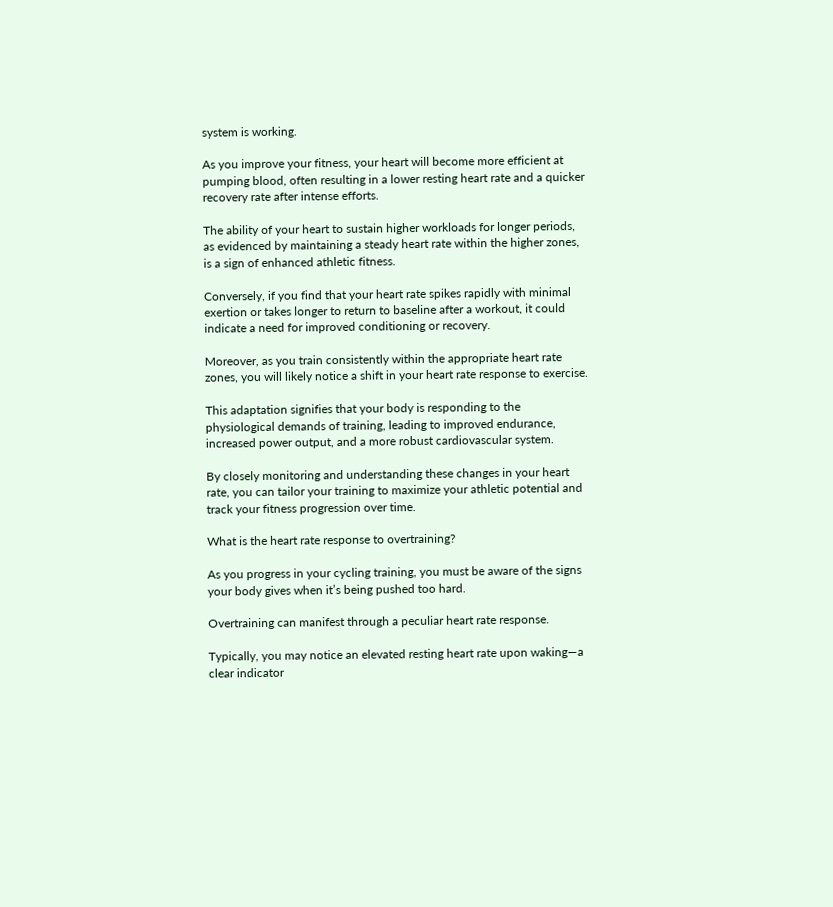system is working.

As you improve your fitness, your heart will become more efficient at pumping blood, often resulting in a lower resting heart rate and a quicker recovery rate after intense efforts.

The ability of your heart to sustain higher workloads for longer periods, as evidenced by maintaining a steady heart rate within the higher zones, is a sign of enhanced athletic fitness.

Conversely, if you find that your heart rate spikes rapidly with minimal exertion or takes longer to return to baseline after a workout, it could indicate a need for improved conditioning or recovery.

Moreover, as you train consistently within the appropriate heart rate zones, you will likely notice a shift in your heart rate response to exercise.

This adaptation signifies that your body is responding to the physiological demands of training, leading to improved endurance, increased power output, and a more robust cardiovascular system.

By closely monitoring and understanding these changes in your heart rate, you can tailor your training to maximize your athletic potential and track your fitness progression over time.

What is the heart rate response to overtraining?

As you progress in your cycling training, you must be aware of the signs your body gives when it’s being pushed too hard.

Overtraining can manifest through a peculiar heart rate response.

Typically, you may notice an elevated resting heart rate upon waking—a clear indicator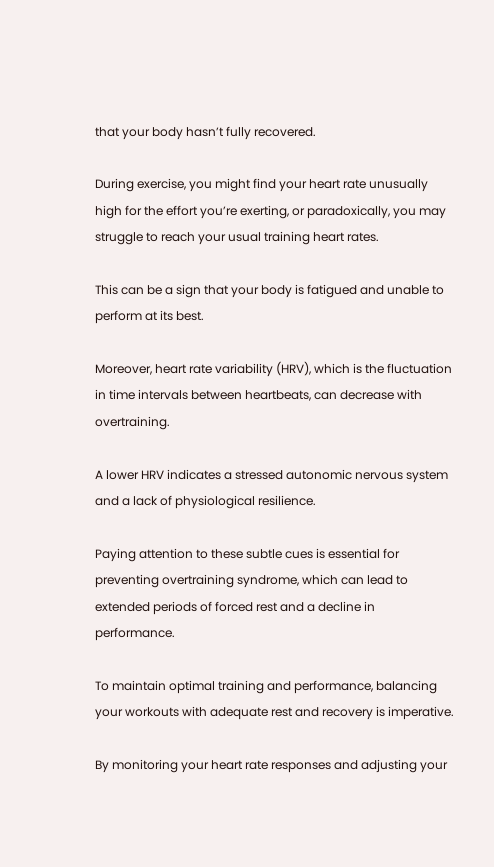that your body hasn’t fully recovered.

During exercise, you might find your heart rate unusually high for the effort you’re exerting, or paradoxically, you may struggle to reach your usual training heart rates.

This can be a sign that your body is fatigued and unable to perform at its best.

Moreover, heart rate variability (HRV), which is the fluctuation in time intervals between heartbeats, can decrease with overtraining.

A lower HRV indicates a stressed autonomic nervous system and a lack of physiological resilience.

Paying attention to these subtle cues is essential for preventing overtraining syndrome, which can lead to extended periods of forced rest and a decline in performance.

To maintain optimal training and performance, balancing your workouts with adequate rest and recovery is imperative.

By monitoring your heart rate responses and adjusting your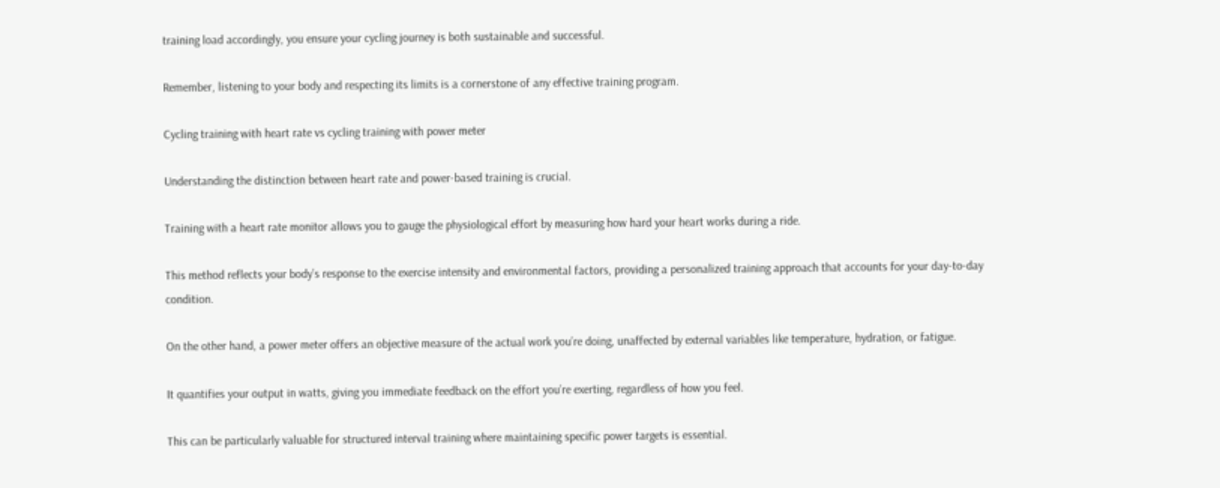training load accordingly, you ensure your cycling journey is both sustainable and successful.

Remember, listening to your body and respecting its limits is a cornerstone of any effective training program.

Cycling training with heart rate vs cycling training with power meter

Understanding the distinction between heart rate and power-based training is crucial.

Training with a heart rate monitor allows you to gauge the physiological effort by measuring how hard your heart works during a ride.

This method reflects your body’s response to the exercise intensity and environmental factors, providing a personalized training approach that accounts for your day-to-day condition.

On the other hand, a power meter offers an objective measure of the actual work you’re doing, unaffected by external variables like temperature, hydration, or fatigue.

It quantifies your output in watts, giving you immediate feedback on the effort you’re exerting, regardless of how you feel.

This can be particularly valuable for structured interval training where maintaining specific power targets is essential.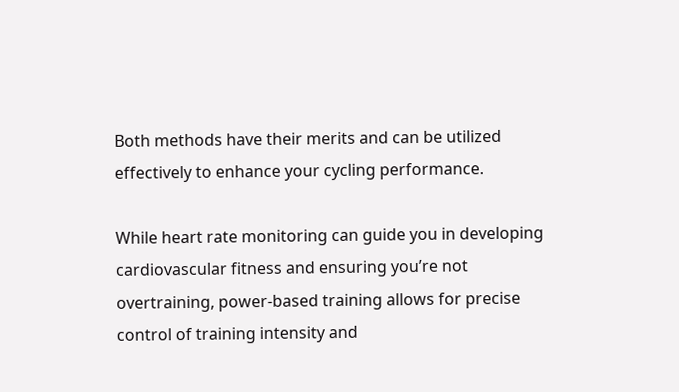Both methods have their merits and can be utilized effectively to enhance your cycling performance.

While heart rate monitoring can guide you in developing cardiovascular fitness and ensuring you’re not overtraining, power-based training allows for precise control of training intensity and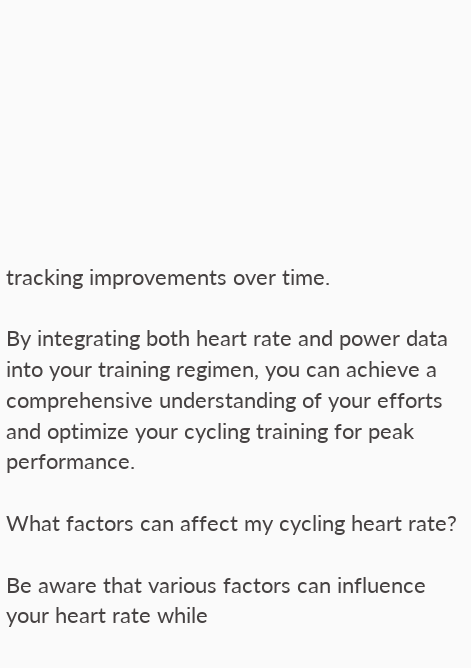tracking improvements over time.

By integrating both heart rate and power data into your training regimen, you can achieve a comprehensive understanding of your efforts and optimize your cycling training for peak performance.

What factors can affect my cycling heart rate?

Be aware that various factors can influence your heart rate while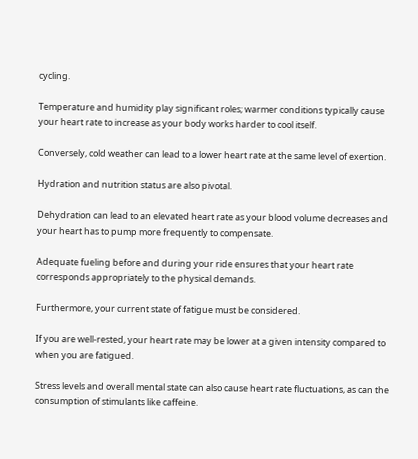cycling.

Temperature and humidity play significant roles; warmer conditions typically cause your heart rate to increase as your body works harder to cool itself.

Conversely, cold weather can lead to a lower heart rate at the same level of exertion.

Hydration and nutrition status are also pivotal.

Dehydration can lead to an elevated heart rate as your blood volume decreases and your heart has to pump more frequently to compensate.

Adequate fueling before and during your ride ensures that your heart rate corresponds appropriately to the physical demands.

Furthermore, your current state of fatigue must be considered.

If you are well-rested, your heart rate may be lower at a given intensity compared to when you are fatigued.

Stress levels and overall mental state can also cause heart rate fluctuations, as can the consumption of stimulants like caffeine.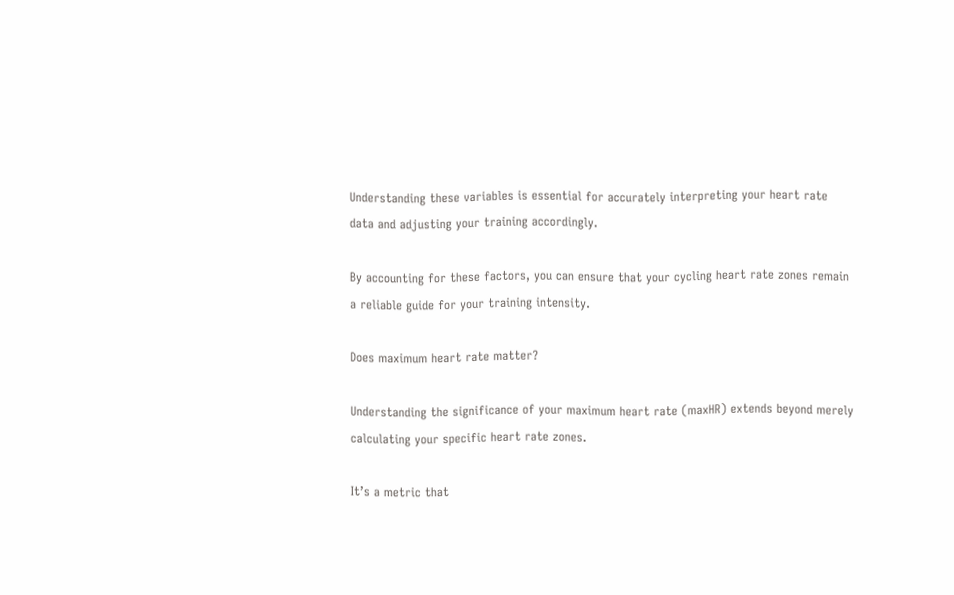Understanding these variables is essential for accurately interpreting your heart rate data and adjusting your training accordingly.

By accounting for these factors, you can ensure that your cycling heart rate zones remain a reliable guide for your training intensity.

Does maximum heart rate matter?

Understanding the significance of your maximum heart rate (maxHR) extends beyond merely calculating your specific heart rate zones.

It’s a metric that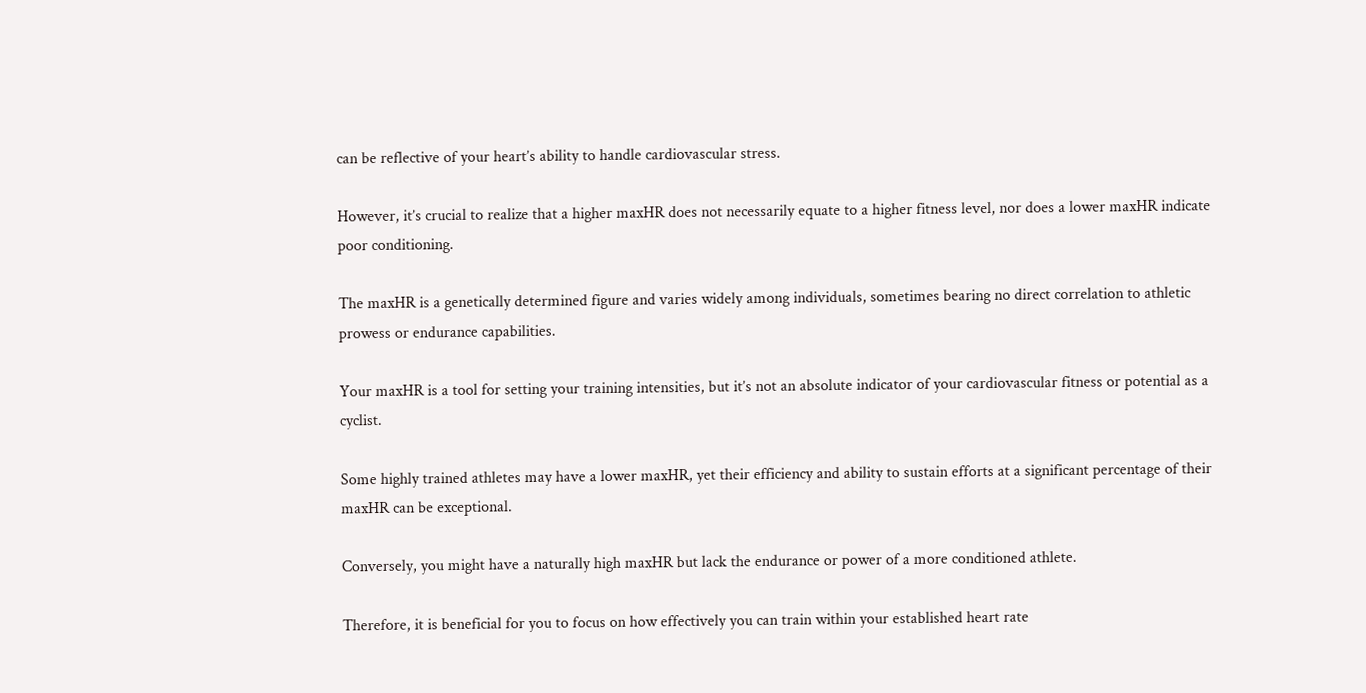can be reflective of your heart’s ability to handle cardiovascular stress.

However, it’s crucial to realize that a higher maxHR does not necessarily equate to a higher fitness level, nor does a lower maxHR indicate poor conditioning.

The maxHR is a genetically determined figure and varies widely among individuals, sometimes bearing no direct correlation to athletic prowess or endurance capabilities.

Your maxHR is a tool for setting your training intensities, but it’s not an absolute indicator of your cardiovascular fitness or potential as a cyclist.

Some highly trained athletes may have a lower maxHR, yet their efficiency and ability to sustain efforts at a significant percentage of their maxHR can be exceptional.

Conversely, you might have a naturally high maxHR but lack the endurance or power of a more conditioned athlete.

Therefore, it is beneficial for you to focus on how effectively you can train within your established heart rate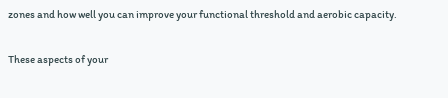zones and how well you can improve your functional threshold and aerobic capacity.

These aspects of your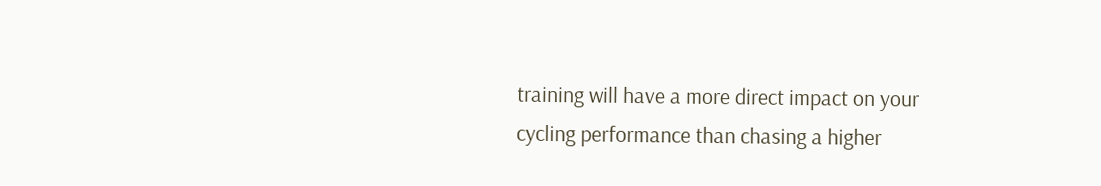training will have a more direct impact on your cycling performance than chasing a higher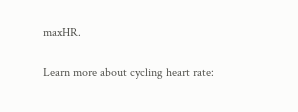maxHR.

Learn more about cycling heart rate: